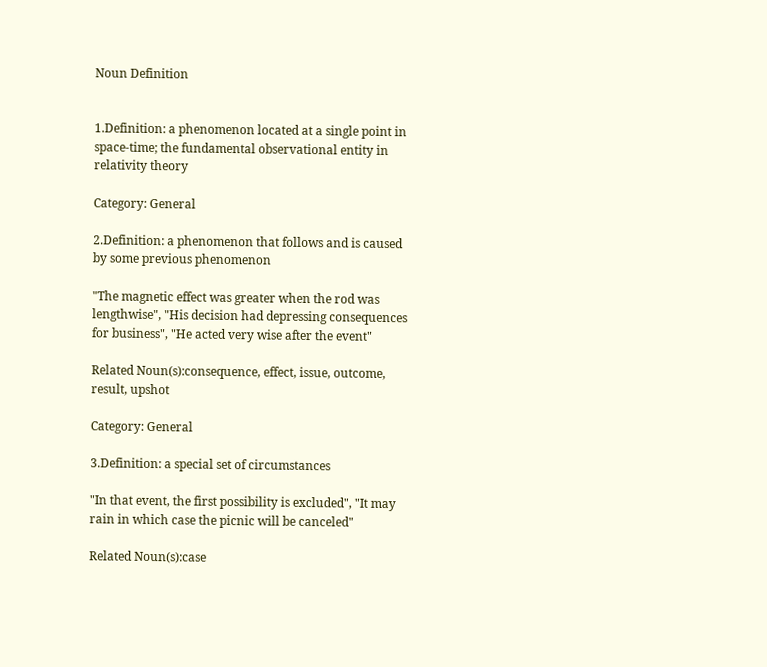Noun Definition


1.Definition: a phenomenon located at a single point in space-time; the fundamental observational entity in relativity theory

Category: General

2.Definition: a phenomenon that follows and is caused by some previous phenomenon

"The magnetic effect was greater when the rod was lengthwise", "His decision had depressing consequences for business", "He acted very wise after the event"

Related Noun(s):consequence, effect, issue, outcome, result, upshot

Category: General

3.Definition: a special set of circumstances

"In that event, the first possibility is excluded", "It may rain in which case the picnic will be canceled"

Related Noun(s):case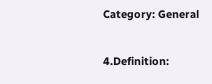Category: General

4.Definition: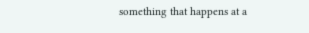something that happens at a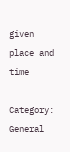given place and time

Category: General